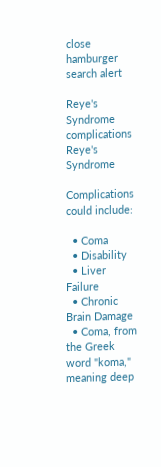close hamburger search alert

Reye's Syndrome complications
Reye's Syndrome

Complications could include:

  • Coma
  • Disability
  • Liver Failure
  • Chronic Brain Damage
  • Coma, from the Greek word "koma," meaning deep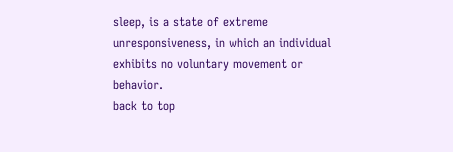sleep, is a state of extreme unresponsiveness, in which an individual exhibits no voluntary movement or behavior.
back to top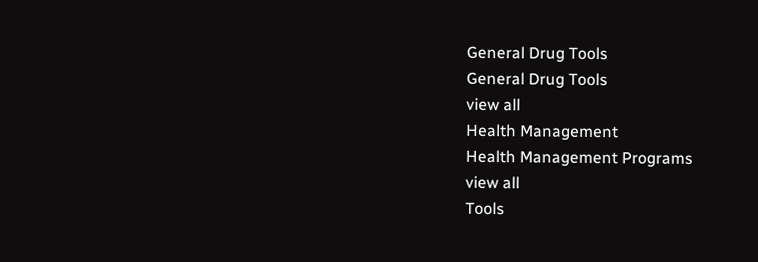General Drug Tools
General Drug Tools
view all
Health Management
Health Management Programs
view all
Tools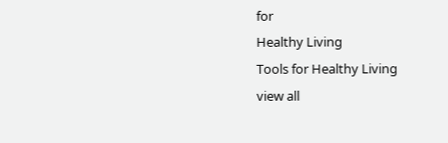for
Healthy Living
Tools for Healthy Living
view all